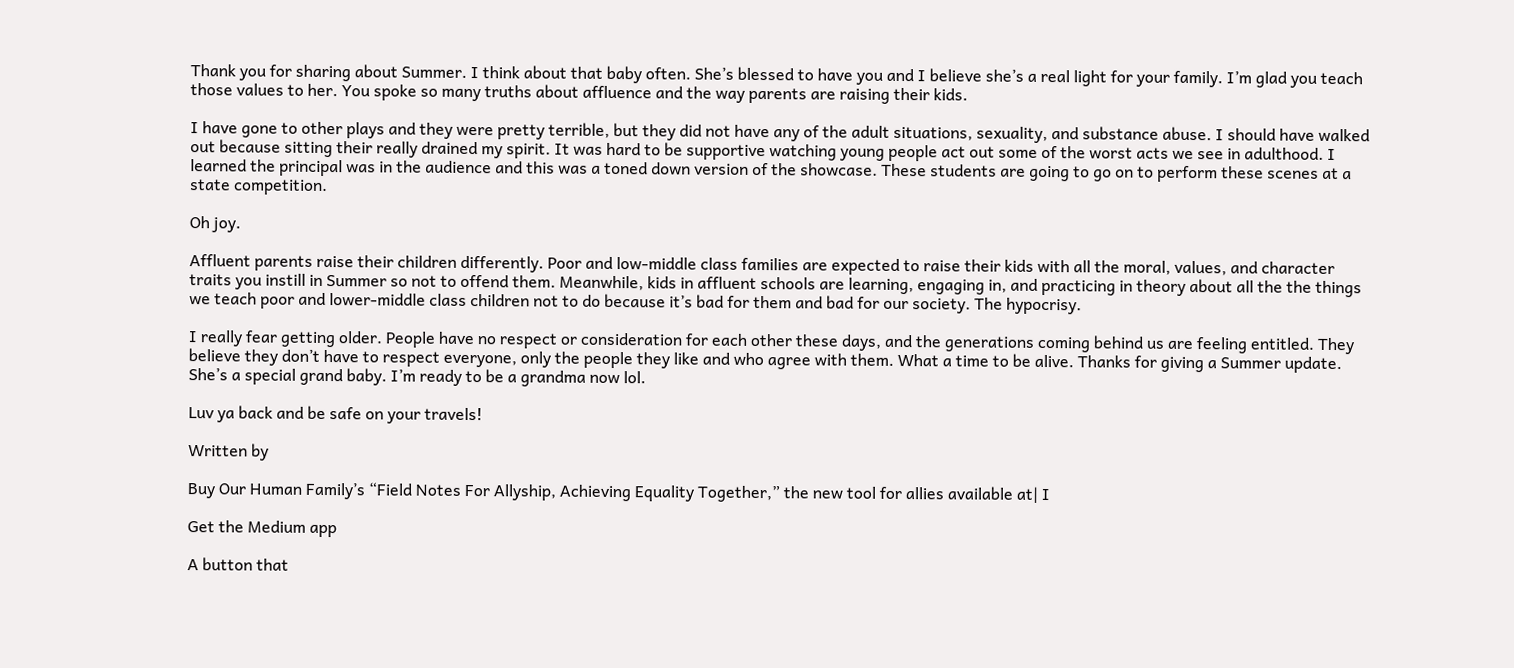Thank you for sharing about Summer. I think about that baby often. She’s blessed to have you and I believe she’s a real light for your family. I’m glad you teach those values to her. You spoke so many truths about affluence and the way parents are raising their kids.

I have gone to other plays and they were pretty terrible, but they did not have any of the adult situations, sexuality, and substance abuse. I should have walked out because sitting their really drained my spirit. It was hard to be supportive watching young people act out some of the worst acts we see in adulthood. I learned the principal was in the audience and this was a toned down version of the showcase. These students are going to go on to perform these scenes at a state competition.

Oh joy.

Affluent parents raise their children differently. Poor and low-middle class families are expected to raise their kids with all the moral, values, and character traits you instill in Summer so not to offend them. Meanwhile, kids in affluent schools are learning, engaging in, and practicing in theory about all the the things we teach poor and lower-middle class children not to do because it’s bad for them and bad for our society. The hypocrisy.

I really fear getting older. People have no respect or consideration for each other these days, and the generations coming behind us are feeling entitled. They believe they don’t have to respect everyone, only the people they like and who agree with them. What a time to be alive. Thanks for giving a Summer update. She’s a special grand baby. I’m ready to be a grandma now lol.

Luv ya back and be safe on your travels!

Written by

Buy Our Human Family’s “Field Notes For Allyship, Achieving Equality Together,” the new tool for allies available at| I

Get the Medium app

A button that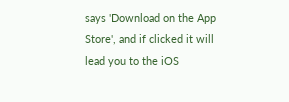says 'Download on the App Store', and if clicked it will lead you to the iOS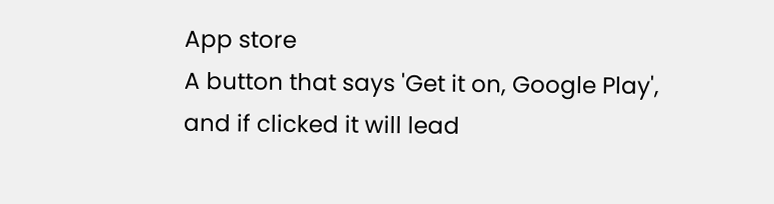App store
A button that says 'Get it on, Google Play', and if clicked it will lead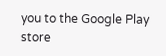you to the Google Play store